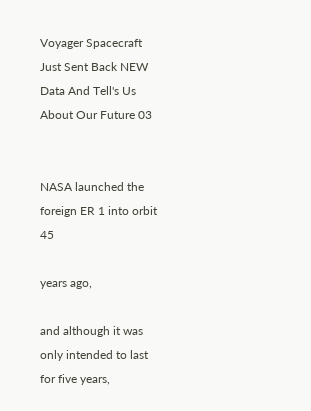Voyager Spacecraft Just Sent Back NEW Data And Tell's Us About Our Future 03


NASA launched the foreign ER 1 into orbit 45

years ago,

and although it was only intended to last for five years,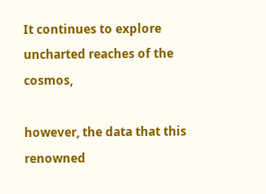It continues to explore uncharted reaches of the cosmos,

however, the data that this renowned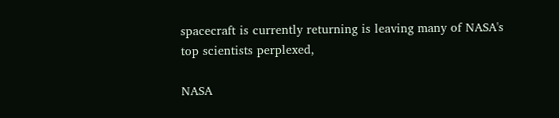spacecraft is currently returning is leaving many of NASA's top scientists perplexed,

NASA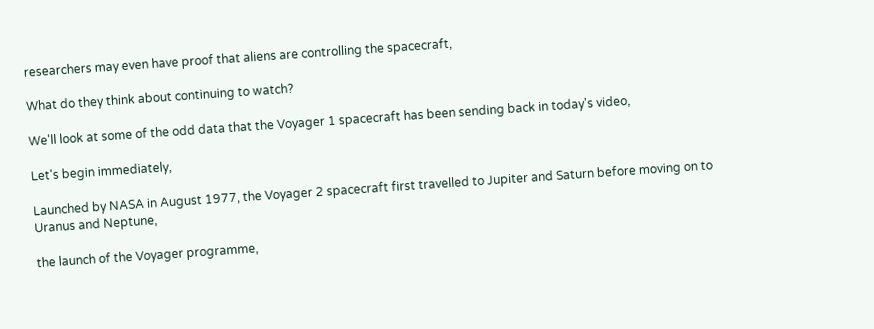researchers may even have proof that aliens are controlling the spacecraft,

What do they think about continuing to watch?

We'll look at some of the odd data that the Voyager 1 spacecraft has been sending back in today's video,

Let's begin immediately,

Launched by NASA in August 1977, the Voyager 2 spacecraft first travelled to Jupiter and Saturn before moving on to Uranus and Neptune,

the launch of the Voyager programme,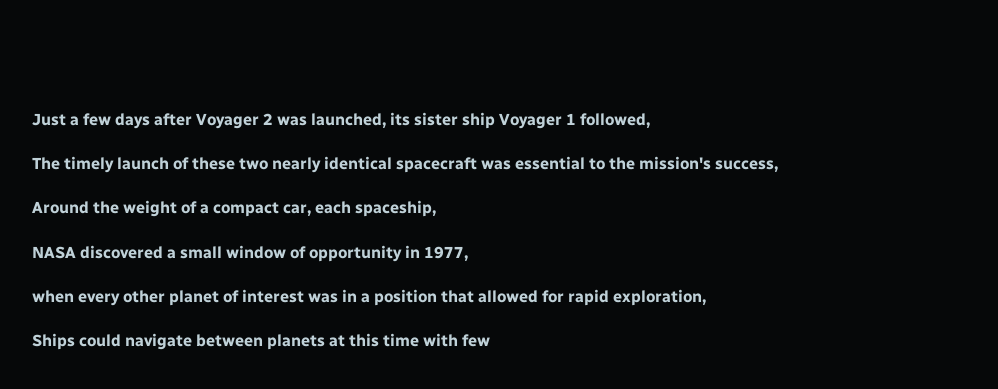Just a few days after Voyager 2 was launched, its sister ship Voyager 1 followed,

The timely launch of these two nearly identical spacecraft was essential to the mission's success,

Around the weight of a compact car, each spaceship,

NASA discovered a small window of opportunity in 1977,

when every other planet of interest was in a position that allowed for rapid exploration,

Ships could navigate between planets at this time with few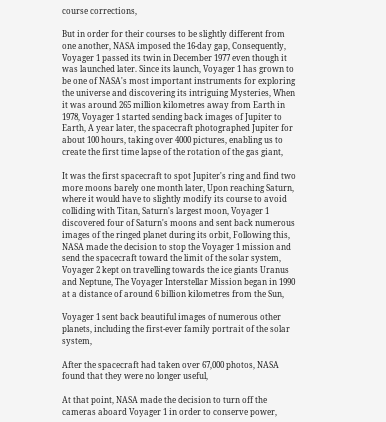course corrections,

But in order for their courses to be slightly different from one another, NASA imposed the 16-day gap, Consequently, Voyager 1 passed its twin in December 1977 even though it was launched later. Since its launch, Voyager 1 has grown to be one of NASA's most important instruments for exploring the universe and discovering its intriguing Mysteries, When it was around 265 million kilometres away from Earth in 1978, Voyager 1 started sending back images of Jupiter to Earth, A year later, the spacecraft photographed Jupiter for about 100 hours, taking over 4000 pictures, enabling us to create the first time lapse of the rotation of the gas giant,

It was the first spacecraft to spot Jupiter's ring and find two more moons barely one month later, Upon reaching Saturn, where it would have to slightly modify its course to avoid colliding with Titan, Saturn's largest moon, Voyager 1 discovered four of Saturn's moons and sent back numerous images of the ringed planet during its orbit, Following this, NASA made the decision to stop the Voyager 1 mission and send the spacecraft toward the limit of the solar system, Voyager 2 kept on travelling towards the ice giants Uranus and Neptune, The Voyager Interstellar Mission began in 1990 at a distance of around 6 billion kilometres from the Sun,

Voyager 1 sent back beautiful images of numerous other planets, including the first-ever family portrait of the solar system,

After the spacecraft had taken over 67,000 photos, NASA found that they were no longer useful,

At that point, NASA made the decision to turn off the cameras aboard Voyager 1 in order to conserve power,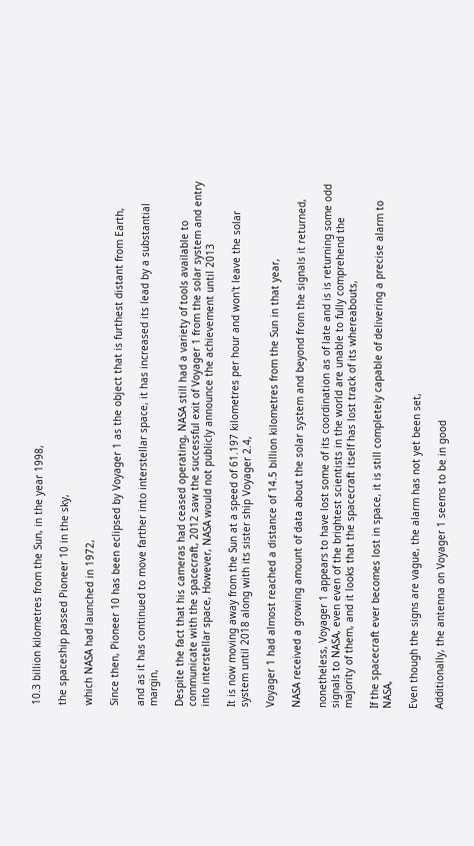10.3 billion kilometres from the Sun, in the year 1998,

the spaceship passed Pioneer 10 in the sky,

which NASA had launched in 1972,

Since then, Pioneer 10 has been eclipsed by Voyager 1 as the object that is furthest distant from Earth,

and as it has continued to move farther into interstellar space, it has increased its lead by a substantial margin,

Despite the fact that his cameras had ceased operating, NASA still had a variety of tools available to communicate with the spacecraft, 2012 saw the successful exit of Voyager 1 from the solar system and entry into interstellar space, However, NASA would not publicly announce the achievement until 2013

It is now moving away from the Sun at a speed of 61.197 kilometres per hour and won't leave the solar system until 2018 along with its sister ship Voyager 2.4,

Voyager 1 had almost reached a distance of 14.5 billion kilometres from the Sun in that year,

NASA received a growing amount of data about the solar system and beyond from the signals it returned,

nonetheless, Voyager 1 appears to have lost some of its coordination as of late and is is returning some odd signals to NASA, even even of the brightest scientists in the world are unable to fully comprehend the majority of them, and it looks that the spacecraft itself has lost track of its whereabouts,

If the spacecraft ever becomes lost in space, it is still completely capable of delivering a precise alarm to NASA,

Even though the signs are vague, the alarm has not yet been set,

Additionally, the antenna on Voyager 1 seems to be in good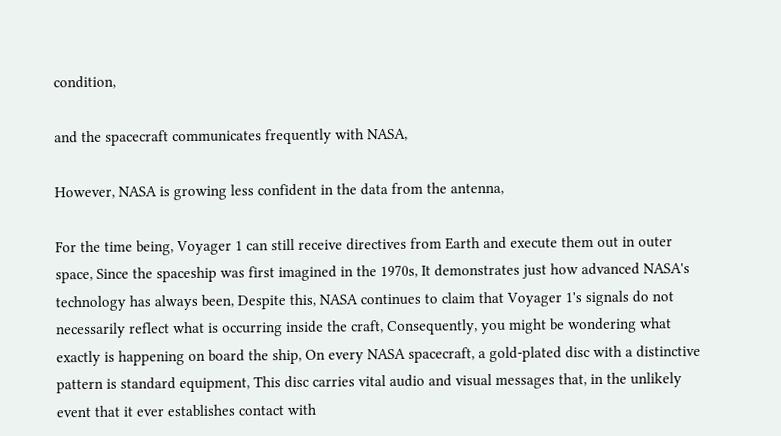condition,

and the spacecraft communicates frequently with NASA,

However, NASA is growing less confident in the data from the antenna,

For the time being, Voyager 1 can still receive directives from Earth and execute them out in outer space, Since the spaceship was first imagined in the 1970s, It demonstrates just how advanced NASA's technology has always been, Despite this, NASA continues to claim that Voyager 1's signals do not necessarily reflect what is occurring inside the craft, Consequently, you might be wondering what exactly is happening on board the ship, On every NASA spacecraft, a gold-plated disc with a distinctive pattern is standard equipment, This disc carries vital audio and visual messages that, in the unlikely event that it ever establishes contact with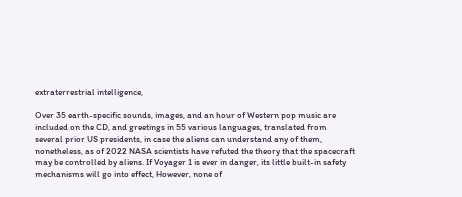extraterrestrial intelligence,

Over 35 earth-specific sounds, images, and an hour of Western pop music are included on the CD, and greetings in 55 various languages, translated from several prior US presidents, in case the aliens can understand any of them, nonetheless, as of 2022 NASA scientists have refuted the theory that the spacecraft may be controlled by aliens. If Voyager 1 is ever in danger, its little built-in safety mechanisms will go into effect, However, none of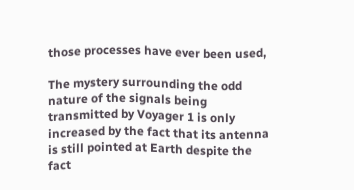those processes have ever been used,

The mystery surrounding the odd nature of the signals being transmitted by Voyager 1 is only increased by the fact that its antenna is still pointed at Earth despite the fact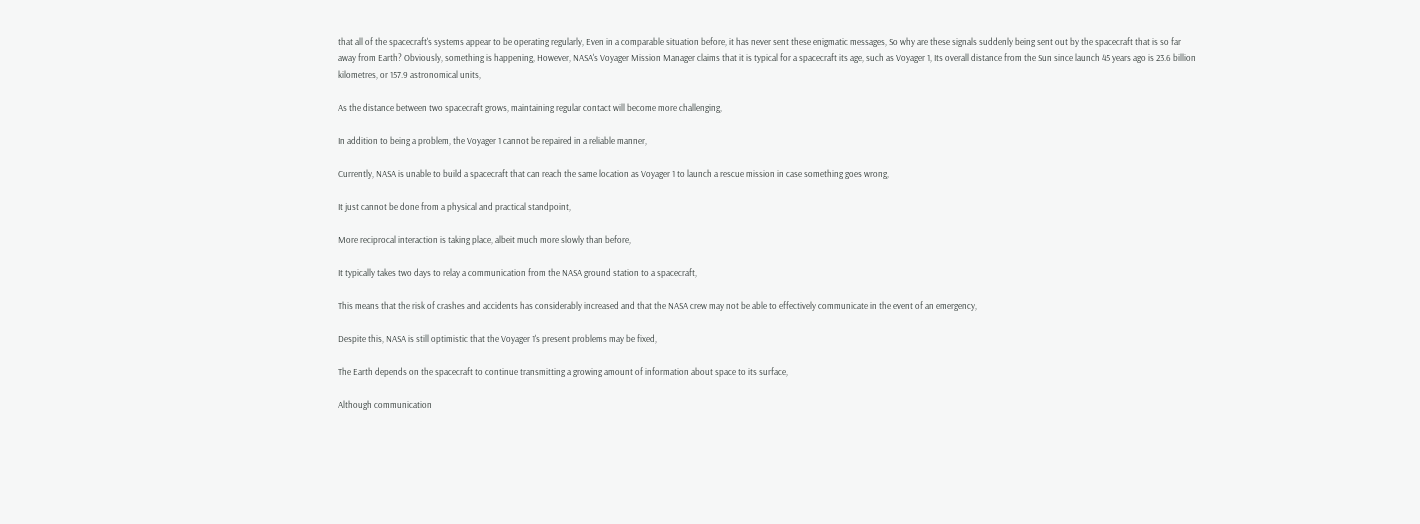that all of the spacecraft's systems appear to be operating regularly, Even in a comparable situation before, it has never sent these enigmatic messages, So why are these signals suddenly being sent out by the spacecraft that is so far away from Earth? Obviously, something is happening, However, NASA's Voyager Mission Manager claims that it is typical for a spacecraft its age, such as Voyager 1, Its overall distance from the Sun since launch 45 years ago is 23.6 billion kilometres, or 157.9 astronomical units,

As the distance between two spacecraft grows, maintaining regular contact will become more challenging,

In addition to being a problem, the Voyager 1 cannot be repaired in a reliable manner,

Currently, NASA is unable to build a spacecraft that can reach the same location as Voyager 1 to launch a rescue mission in case something goes wrong,

It just cannot be done from a physical and practical standpoint,

More reciprocal interaction is taking place, albeit much more slowly than before,

It typically takes two days to relay a communication from the NASA ground station to a spacecraft,

This means that the risk of crashes and accidents has considerably increased and that the NASA crew may not be able to effectively communicate in the event of an emergency,

Despite this, NASA is still optimistic that the Voyager 1's present problems may be fixed,

The Earth depends on the spacecraft to continue transmitting a growing amount of information about space to its surface,

Although communication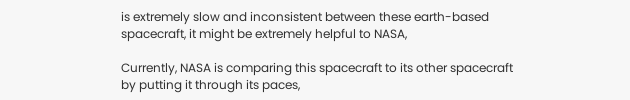is extremely slow and inconsistent between these earth-based spacecraft, it might be extremely helpful to NASA,

Currently, NASA is comparing this spacecraft to its other spacecraft by putting it through its paces,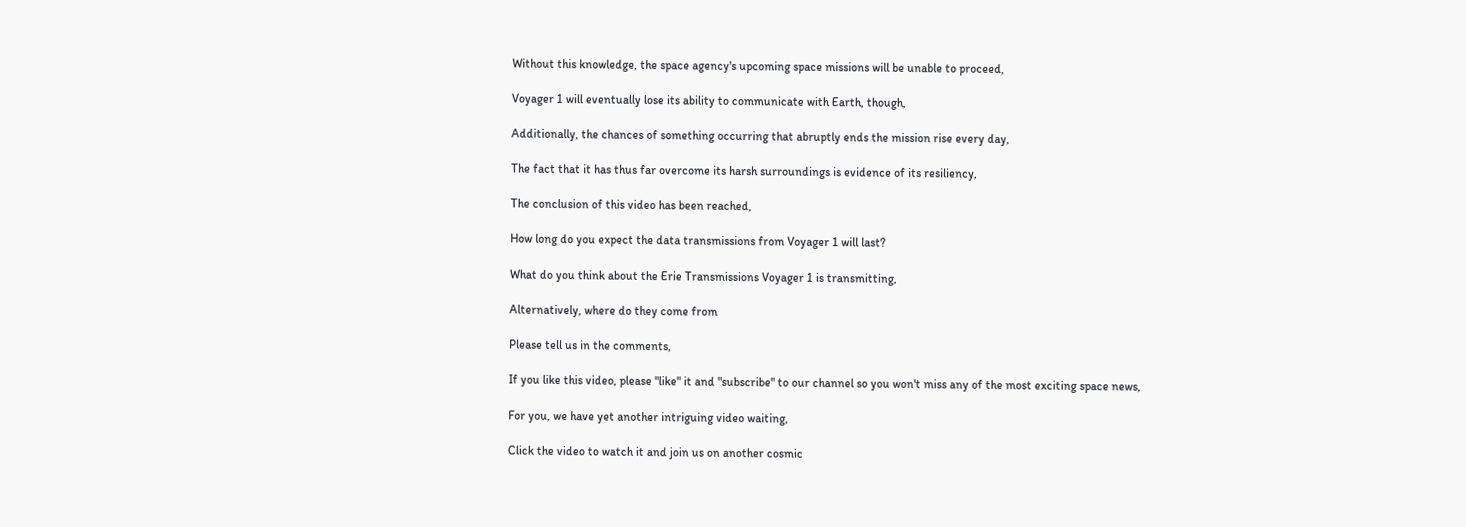Without this knowledge, the space agency's upcoming space missions will be unable to proceed,

Voyager 1 will eventually lose its ability to communicate with Earth, though,

Additionally, the chances of something occurring that abruptly ends the mission rise every day,

The fact that it has thus far overcome its harsh surroundings is evidence of its resiliency,

The conclusion of this video has been reached,

How long do you expect the data transmissions from Voyager 1 will last?

What do you think about the Erie Transmissions Voyager 1 is transmitting,

Alternatively, where do they come from

Please tell us in the comments,

If you like this video, please "like" it and "subscribe" to our channel so you won't miss any of the most exciting space news,

For you, we have yet another intriguing video waiting,

Click the video to watch it and join us on another cosmic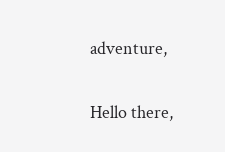adventure,

Hello there,